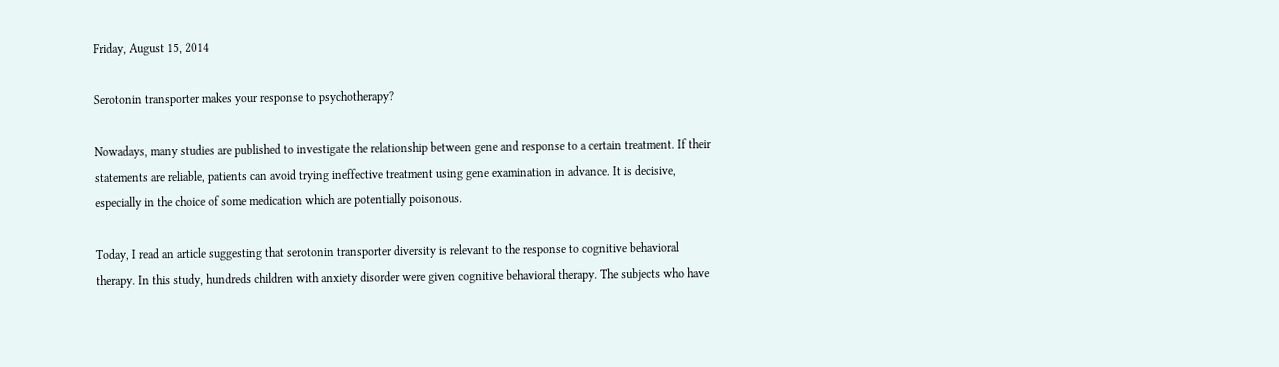Friday, August 15, 2014

Serotonin transporter makes your response to psychotherapy?

Nowadays, many studies are published to investigate the relationship between gene and response to a certain treatment. If their statements are reliable, patients can avoid trying ineffective treatment using gene examination in advance. It is decisive, especially in the choice of some medication which are potentially poisonous.

Today, I read an article suggesting that serotonin transporter diversity is relevant to the response to cognitive behavioral therapy. In this study, hundreds children with anxiety disorder were given cognitive behavioral therapy. The subjects who have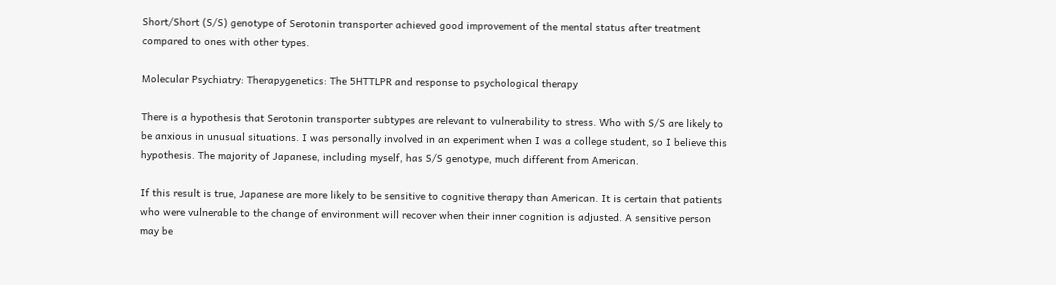Short/Short (S/S) genotype of Serotonin transporter achieved good improvement of the mental status after treatment compared to ones with other types.

Molecular Psychiatry: Therapygenetics: The 5HTTLPR and response to psychological therapy

There is a hypothesis that Serotonin transporter subtypes are relevant to vulnerability to stress. Who with S/S are likely to be anxious in unusual situations. I was personally involved in an experiment when I was a college student, so I believe this hypothesis. The majority of Japanese, including myself, has S/S genotype, much different from American.

If this result is true, Japanese are more likely to be sensitive to cognitive therapy than American. It is certain that patients who were vulnerable to the change of environment will recover when their inner cognition is adjusted. A sensitive person may be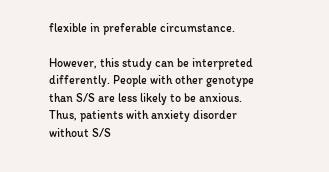flexible in preferable circumstance.

However, this study can be interpreted differently. People with other genotype than S/S are less likely to be anxious. Thus, patients with anxiety disorder without S/S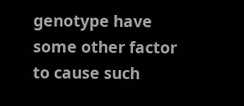genotype have some other factor to cause such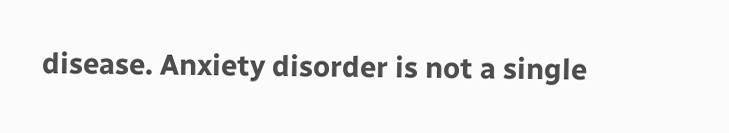disease. Anxiety disorder is not a single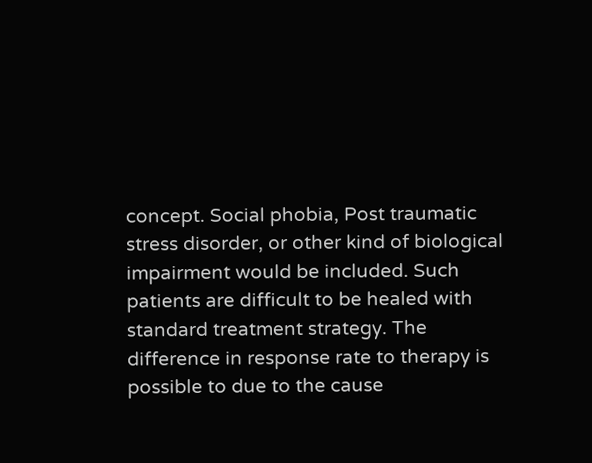concept. Social phobia, Post traumatic stress disorder, or other kind of biological impairment would be included. Such patients are difficult to be healed with standard treatment strategy. The difference in response rate to therapy is possible to due to the cause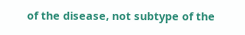of the disease, not subtype of the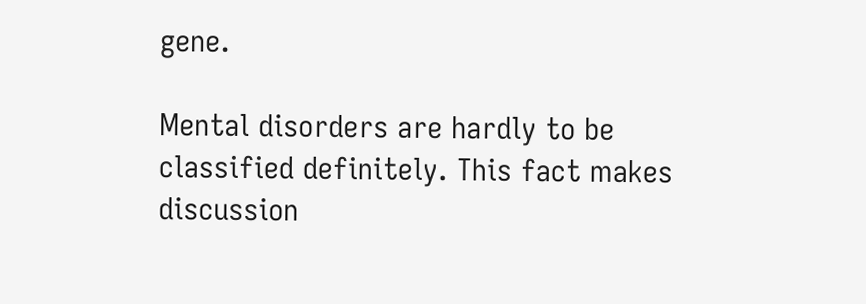gene.

Mental disorders are hardly to be classified definitely. This fact makes discussion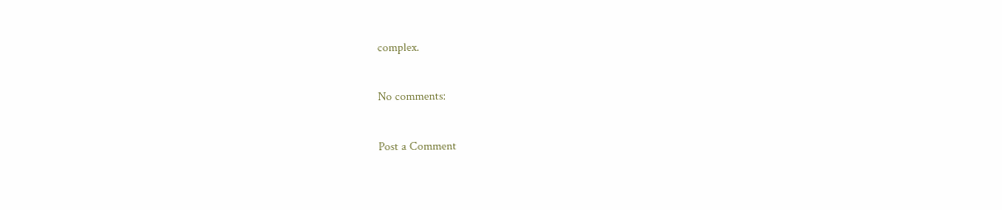complex.

No comments:

Post a Comment